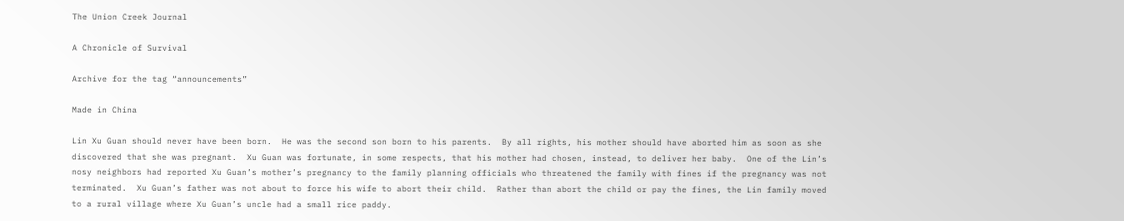The Union Creek Journal

A Chronicle of Survival

Archive for the tag “announcements”

Made in China

Lin Xu Guan should never have been born.  He was the second son born to his parents.  By all rights, his mother should have aborted him as soon as she discovered that she was pregnant.  Xu Guan was fortunate, in some respects, that his mother had chosen, instead, to deliver her baby.  One of the Lin’s nosy neighbors had reported Xu Guan’s mother’s pregnancy to the family planning officials who threatened the family with fines if the pregnancy was not terminated.  Xu Guan’s father was not about to force his wife to abort their child.  Rather than abort the child or pay the fines, the Lin family moved to a rural village where Xu Guan’s uncle had a small rice paddy.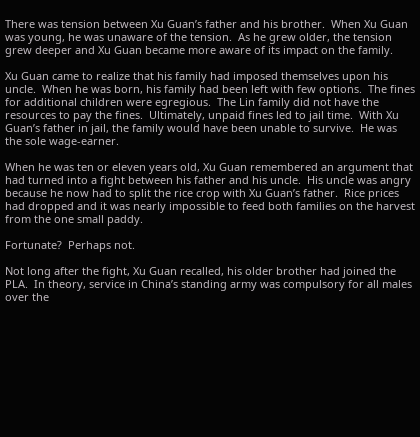There was tension between Xu Guan’s father and his brother.  When Xu Guan was young, he was unaware of the tension.  As he grew older, the tension grew deeper and Xu Guan became more aware of its impact on the family.

Xu Guan came to realize that his family had imposed themselves upon his uncle.  When he was born, his family had been left with few options.  The fines for additional children were egregious.  The Lin family did not have the resources to pay the fines.  Ultimately, unpaid fines led to jail time.  With Xu Guan’s father in jail, the family would have been unable to survive.  He was the sole wage-earner.

When he was ten or eleven years old, Xu Guan remembered an argument that had turned into a fight between his father and his uncle.  His uncle was angry because he now had to split the rice crop with Xu Guan’s father.  Rice prices had dropped and it was nearly impossible to feed both families on the harvest from the one small paddy.

Fortunate?  Perhaps not.

Not long after the fight, Xu Guan recalled, his older brother had joined the PLA.  In theory, service in China’s standing army was compulsory for all males over the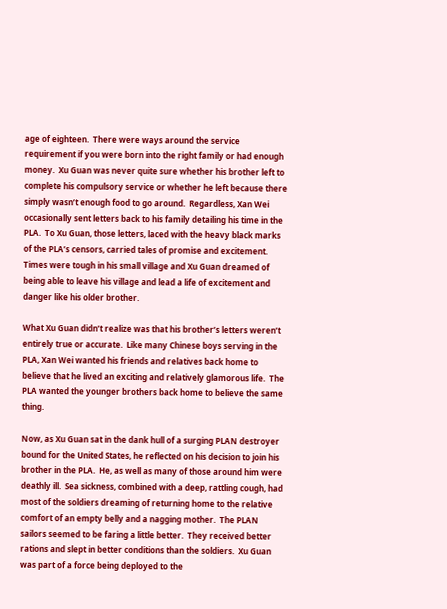age of eighteen.  There were ways around the service requirement if you were born into the right family or had enough money.  Xu Guan was never quite sure whether his brother left to complete his compulsory service or whether he left because there simply wasn’t enough food to go around.  Regardless, Xan Wei occasionally sent letters back to his family detailing his time in the PLA.  To Xu Guan, those letters, laced with the heavy black marks of the PLA’s censors, carried tales of promise and excitement.  Times were tough in his small village and Xu Guan dreamed of being able to leave his village and lead a life of excitement and danger like his older brother.

What Xu Guan didn’t realize was that his brother’s letters weren’t entirely true or accurate.  Like many Chinese boys serving in the PLA, Xan Wei wanted his friends and relatives back home to believe that he lived an exciting and relatively glamorous life.  The PLA wanted the younger brothers back home to believe the same thing.

Now, as Xu Guan sat in the dank hull of a surging PLAN destroyer bound for the United States, he reflected on his decision to join his brother in the PLA.  He, as well as many of those around him were deathly ill.  Sea sickness, combined with a deep, rattling cough, had most of the soldiers dreaming of returning home to the relative comfort of an empty belly and a nagging mother.  The PLAN sailors seemed to be faring a little better.  They received better rations and slept in better conditions than the soldiers.  Xu Guan was part of a force being deployed to the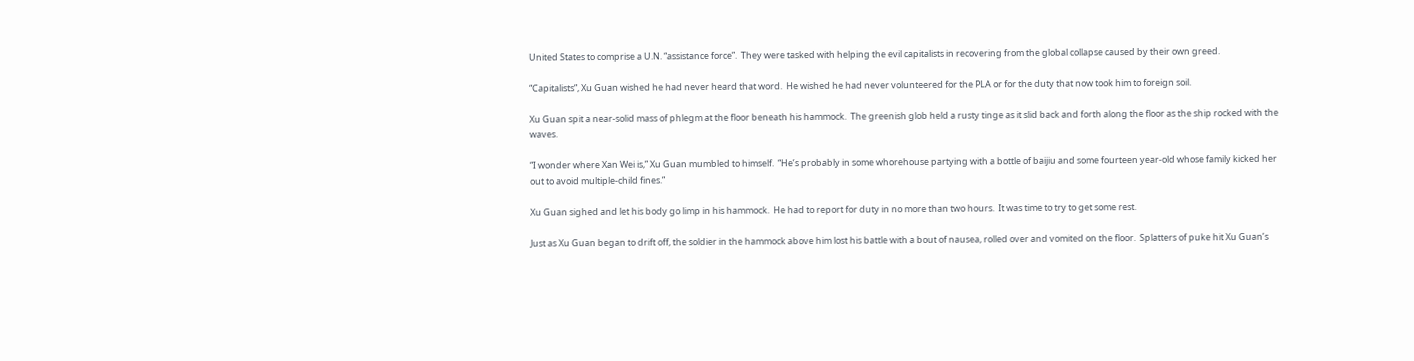United States to comprise a U.N. “assistance force”.  They were tasked with helping the evil capitalists in recovering from the global collapse caused by their own greed.

“Capitalists”, Xu Guan wished he had never heard that word.  He wished he had never volunteered for the PLA or for the duty that now took him to foreign soil.

Xu Guan spit a near-solid mass of phlegm at the floor beneath his hammock.  The greenish glob held a rusty tinge as it slid back and forth along the floor as the ship rocked with the waves.

“I wonder where Xan Wei is,” Xu Guan mumbled to himself.  “He’s probably in some whorehouse partying with a bottle of baijiu and some fourteen year-old whose family kicked her out to avoid multiple-child fines.”

Xu Guan sighed and let his body go limp in his hammock.  He had to report for duty in no more than two hours.  It was time to try to get some rest.

Just as Xu Guan began to drift off, the soldier in the hammock above him lost his battle with a bout of nausea, rolled over and vomited on the floor.  Splatters of puke hit Xu Guan’s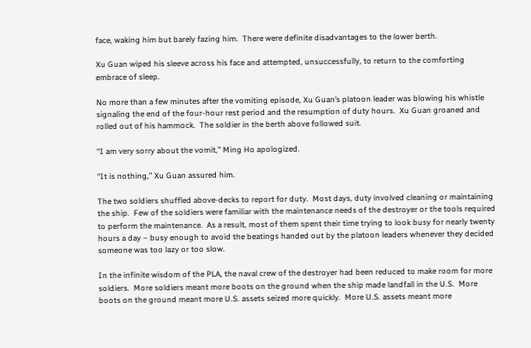face, waking him but barely fazing him.  There were definite disadvantages to the lower berth.

Xu Guan wiped his sleeve across his face and attempted, unsuccessfully, to return to the comforting embrace of sleep.

No more than a few minutes after the vomiting episode, Xu Guan’s platoon leader was blowing his whistle signaling the end of the four-hour rest period and the resumption of duty hours.  Xu Guan groaned and rolled out of his hammock.  The soldier in the berth above followed suit.

“I am very sorry about the vomit,” Ming Ho apologized.

“It is nothing,” Xu Guan assured him.

The two soldiers shuffled above-decks to report for duty.  Most days, duty involved cleaning or maintaining the ship.  Few of the soldiers were familiar with the maintenance needs of the destroyer or the tools required to perform the maintenance.  As a result, most of them spent their time trying to look busy for nearly twenty hours a day – busy enough to avoid the beatings handed out by the platoon leaders whenever they decided someone was too lazy or too slow.

In the infinite wisdom of the PLA, the naval crew of the destroyer had been reduced to make room for more soldiers.  More soldiers meant more boots on the ground when the ship made landfall in the U.S.  More boots on the ground meant more U.S. assets seized more quickly.  More U.S. assets meant more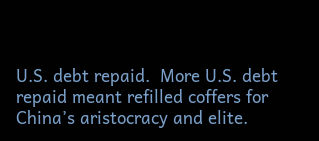U.S. debt repaid.  More U.S. debt repaid meant refilled coffers for China’s aristocracy and elite.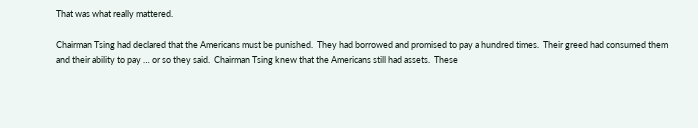That was what really mattered.

Chairman Tsing had declared that the Americans must be punished.  They had borrowed and promised to pay a hundred times.  Their greed had consumed them and their ability to pay … or so they said.  Chairman Tsing knew that the Americans still had assets.  These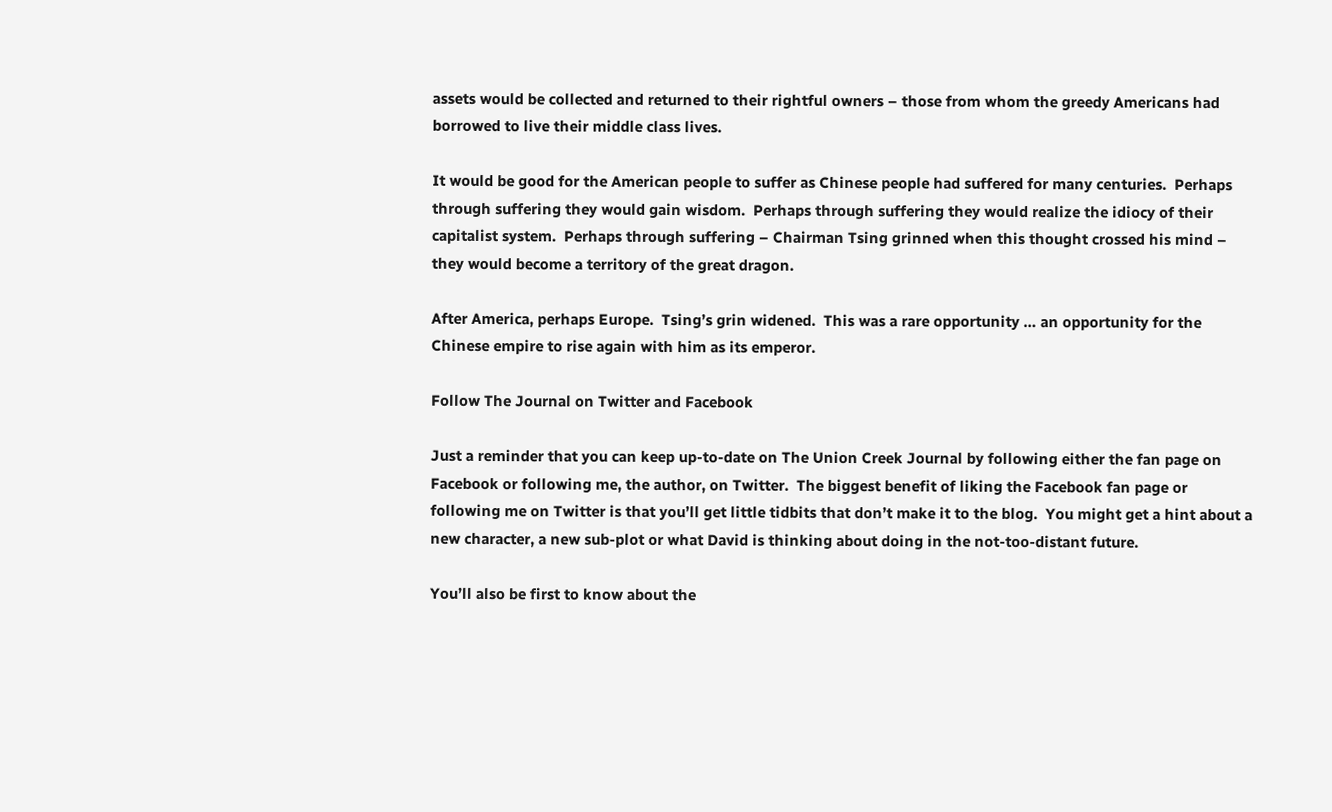assets would be collected and returned to their rightful owners – those from whom the greedy Americans had borrowed to live their middle class lives.

It would be good for the American people to suffer as Chinese people had suffered for many centuries.  Perhaps through suffering they would gain wisdom.  Perhaps through suffering they would realize the idiocy of their capitalist system.  Perhaps through suffering – Chairman Tsing grinned when this thought crossed his mind – they would become a territory of the great dragon.

After America, perhaps Europe.  Tsing’s grin widened.  This was a rare opportunity … an opportunity for the Chinese empire to rise again with him as its emperor.

Follow The Journal on Twitter and Facebook

Just a reminder that you can keep up-to-date on The Union Creek Journal by following either the fan page on Facebook or following me, the author, on Twitter.  The biggest benefit of liking the Facebook fan page or following me on Twitter is that you’ll get little tidbits that don’t make it to the blog.  You might get a hint about a new character, a new sub-plot or what David is thinking about doing in the not-too-distant future.

You’ll also be first to know about the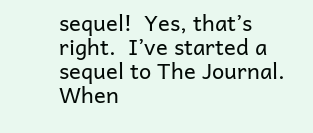sequel!  Yes, that’s right.  I’ve started a sequel to The Journal.  When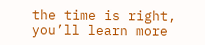the time is right, you’ll learn more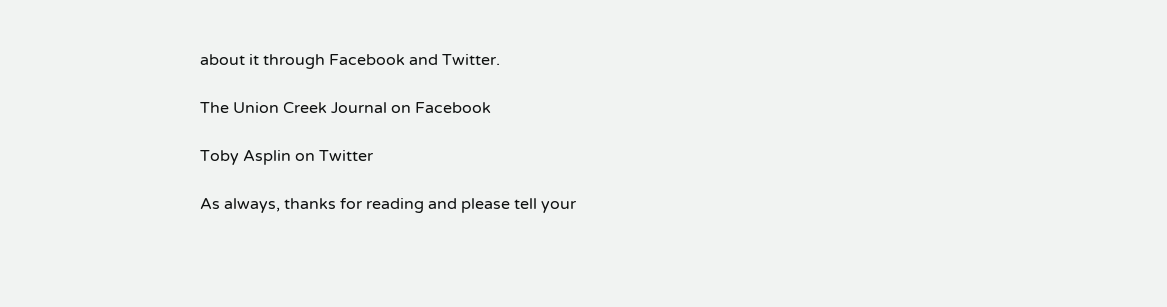about it through Facebook and Twitter.

The Union Creek Journal on Facebook

Toby Asplin on Twitter

As always, thanks for reading and please tell your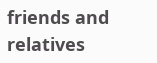friends and relatives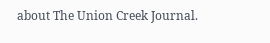about The Union Creek Journal.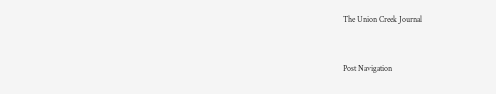The Union Creek Journal


Post Navigation